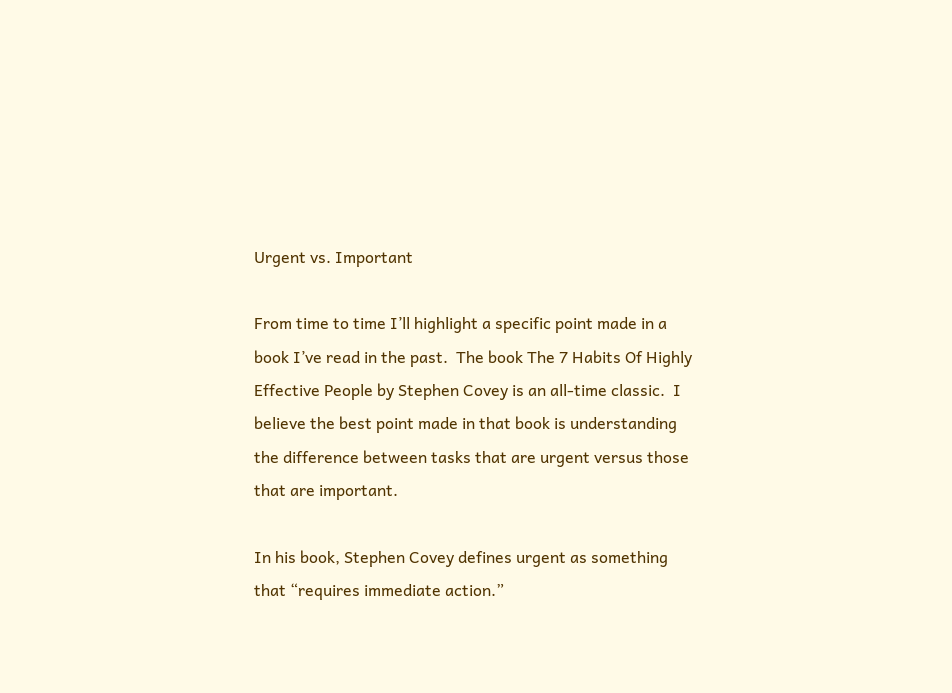Urgent vs. Important

From time to time I’ll highlight a specific point made in a book I’ve read in the past.  The book The 7 Habits Of Highly Effective People by Stephen Covey is an all-time classic.  I believe the best point made in that book is understanding the difference between tasks that are urgent versus those that are important.

In his book, Stephen Covey defines urgent as something that “requires immediate action.”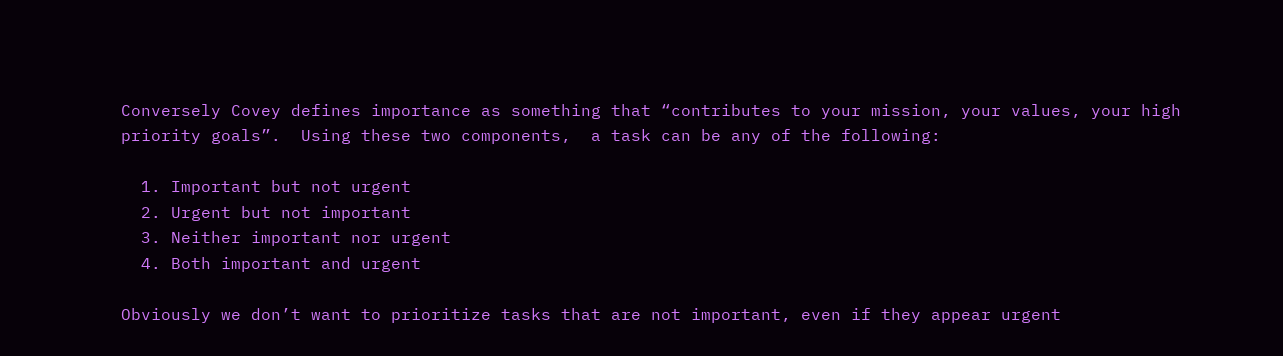Conversely Covey defines importance as something that “contributes to your mission, your values, your high priority goals”.  Using these two components,  a task can be any of the following:

  1. Important but not urgent
  2. Urgent but not important
  3. Neither important nor urgent
  4. Both important and urgent

Obviously we don’t want to prioritize tasks that are not important, even if they appear urgent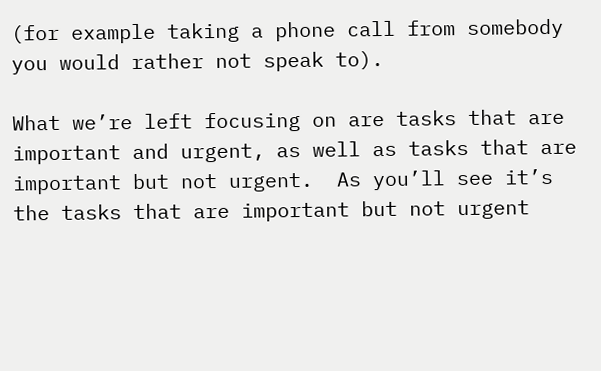(for example taking a phone call from somebody you would rather not speak to).

What we’re left focusing on are tasks that are important and urgent, as well as tasks that are important but not urgent.  As you’ll see it’s the tasks that are important but not urgent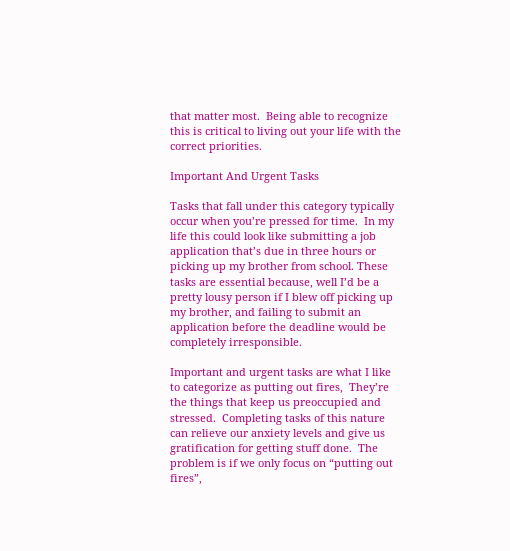that matter most.  Being able to recognize this is critical to living out your life with the correct priorities.

Important And Urgent Tasks

Tasks that fall under this category typically occur when you’re pressed for time.  In my life this could look like submitting a job application that’s due in three hours or picking up my brother from school. These tasks are essential because, well I’d be a pretty lousy person if I blew off picking up my brother, and failing to submit an application before the deadline would be completely irresponsible.

Important and urgent tasks are what I like to categorize as putting out fires,  They’re the things that keep us preoccupied and stressed.  Completing tasks of this nature can relieve our anxiety levels and give us gratification for getting stuff done.  The problem is if we only focus on “putting out fires”,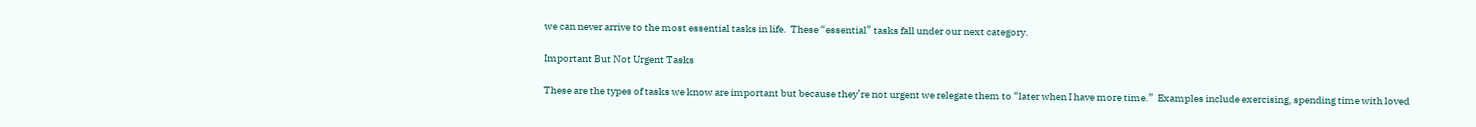we can never arrive to the most essential tasks in life.  These “essential” tasks fall under our next category.

Important But Not Urgent Tasks

These are the types of tasks we know are important but because they’re not urgent we relegate them to “later when I have more time.”  Examples include exercising, spending time with loved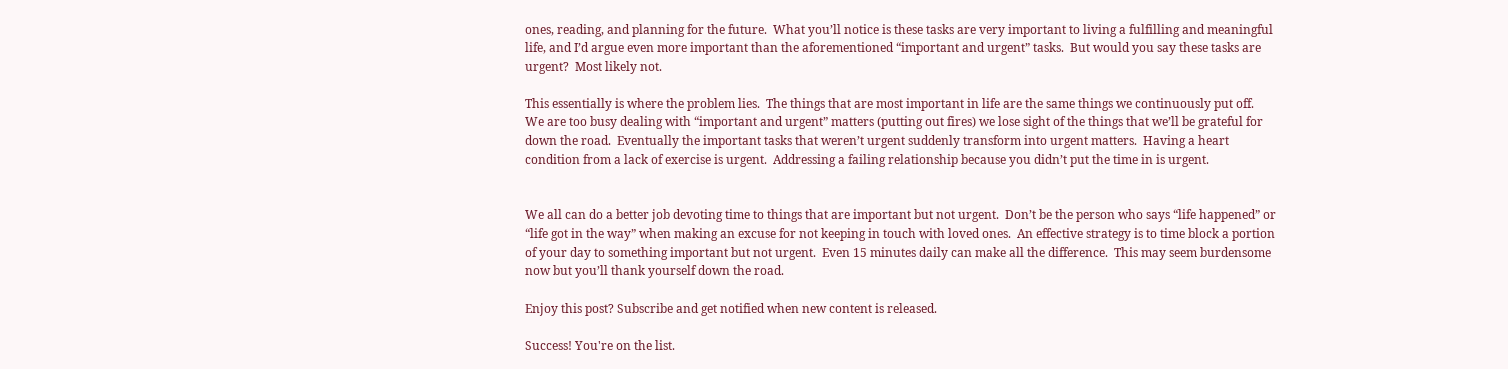ones, reading, and planning for the future.  What you’ll notice is these tasks are very important to living a fulfilling and meaningful life, and I’d argue even more important than the aforementioned “important and urgent” tasks.  But would you say these tasks are urgent?  Most likely not.

This essentially is where the problem lies.  The things that are most important in life are the same things we continuously put off.  We are too busy dealing with “important and urgent” matters (putting out fires) we lose sight of the things that we’ll be grateful for down the road.  Eventually the important tasks that weren’t urgent suddenly transform into urgent matters.  Having a heart condition from a lack of exercise is urgent.  Addressing a failing relationship because you didn’t put the time in is urgent.


We all can do a better job devoting time to things that are important but not urgent.  Don’t be the person who says “life happened” or “life got in the way” when making an excuse for not keeping in touch with loved ones.  An effective strategy is to time block a portion of your day to something important but not urgent.  Even 15 minutes daily can make all the difference.  This may seem burdensome now but you’ll thank yourself down the road.

Enjoy this post? Subscribe and get notified when new content is released.

Success! You're on the list.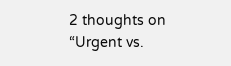2 thoughts on “Urgent vs.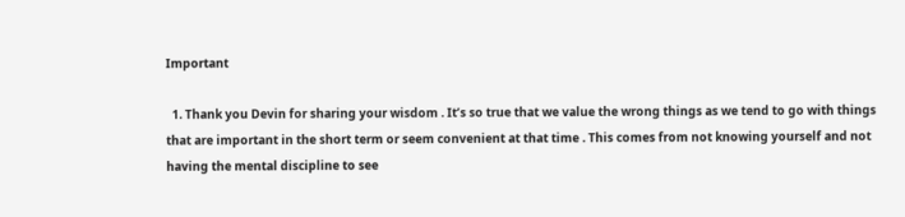Important

  1. Thank you Devin for sharing your wisdom . It’s so true that we value the wrong things as we tend to go with things that are important in the short term or seem convenient at that time . This comes from not knowing yourself and not having the mental discipline to see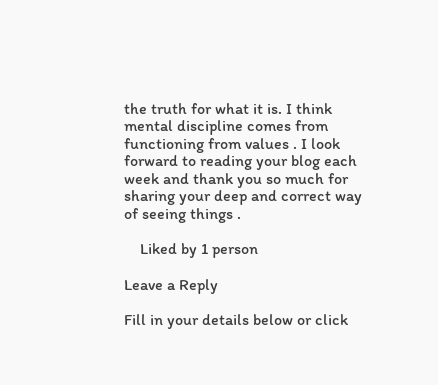the truth for what it is. I think mental discipline comes from functioning from values . I look forward to reading your blog each week and thank you so much for sharing your deep and correct way of seeing things .

    Liked by 1 person

Leave a Reply

Fill in your details below or click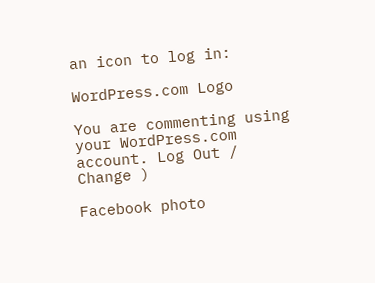an icon to log in:

WordPress.com Logo

You are commenting using your WordPress.com account. Log Out /  Change )

Facebook photo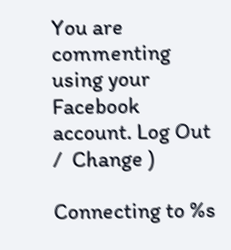You are commenting using your Facebook account. Log Out /  Change )

Connecting to %s